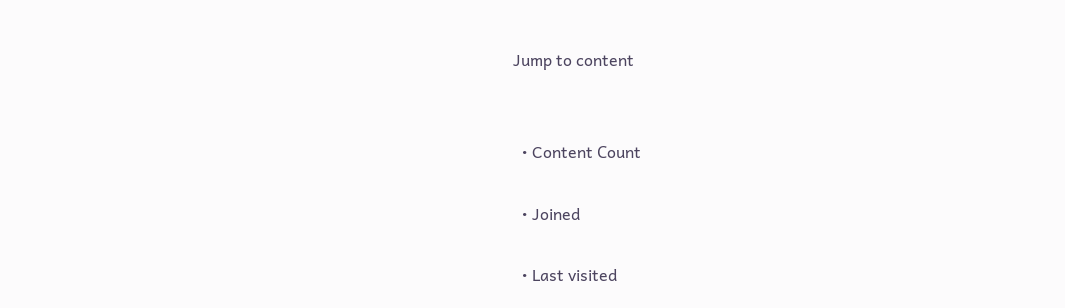Jump to content


  • Content Сount

  • Joined

  • Last visited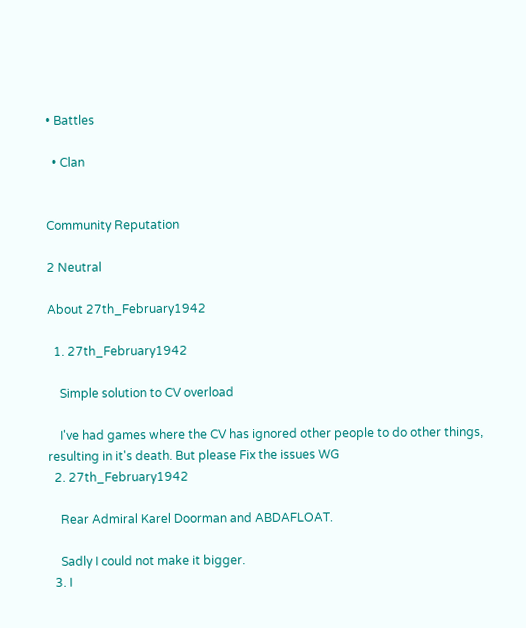• Battles

  • Clan


Community Reputation

2 Neutral

About 27th_February1942

  1. 27th_February1942

    Simple solution to CV overload

    I've had games where the CV has ignored other people to do other things, resulting in it's death. But please Fix the issues WG
  2. 27th_February1942

    Rear Admiral Karel Doorman and ABDAFLOAT.

    Sadly I could not make it bigger.
  3. I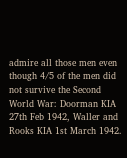admire all those men even though 4/5 of the men did not survive the Second World War: Doorman KIA 27th Feb 1942, Waller and Rooks KIA 1st March 1942.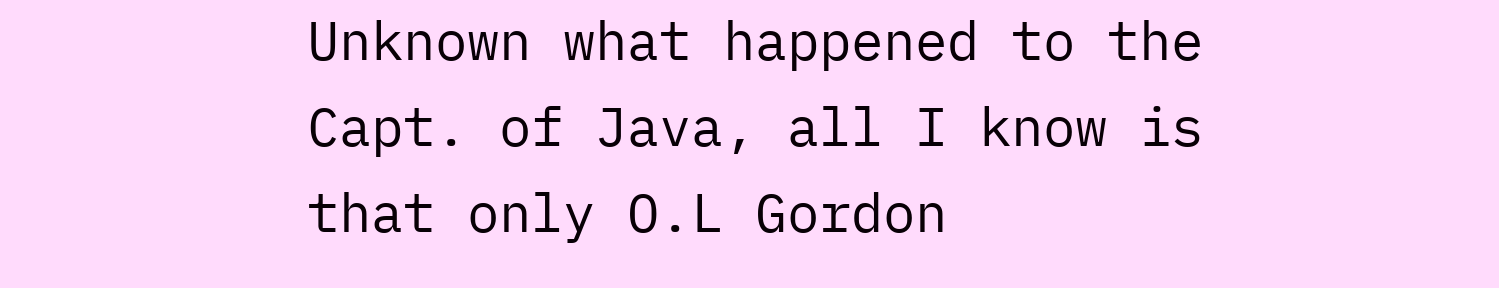Unknown what happened to the Capt. of Java, all I know is that only O.L Gordon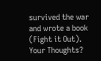survived the war and wrote a book (Fight it Out). Your Thoughts?